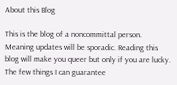About this Blog

This is the blog of a noncommittal person. Meaning updates will be sporadic. Reading this blog will make you queer but only if you are lucky. The few things I can guarantee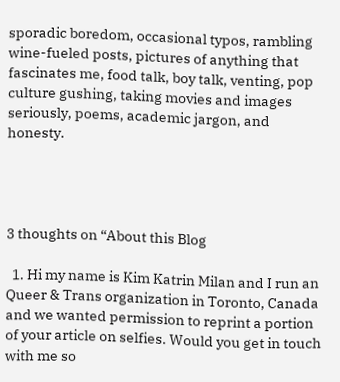sporadic boredom, occasional typos, rambling wine-fueled posts, pictures of anything that fascinates me, food talk, boy talk, venting, pop culture gushing, taking movies and images seriously, poems, academic jargon, and honesty.




3 thoughts on “About this Blog

  1. Hi my name is Kim Katrin Milan and I run an Queer & Trans organization in Toronto, Canada and we wanted permission to reprint a portion of your article on selfies. Would you get in touch with me so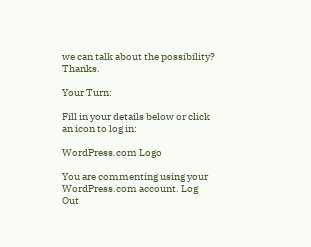we can talk about the possibility? Thanks.

Your Turn:

Fill in your details below or click an icon to log in:

WordPress.com Logo

You are commenting using your WordPress.com account. Log Out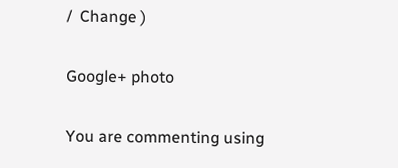/  Change )

Google+ photo

You are commenting using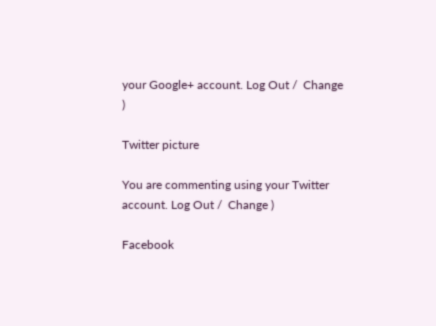your Google+ account. Log Out /  Change )

Twitter picture

You are commenting using your Twitter account. Log Out /  Change )

Facebook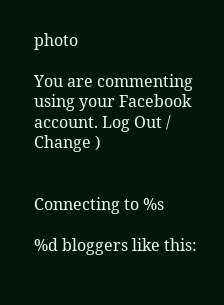photo

You are commenting using your Facebook account. Log Out /  Change )


Connecting to %s

%d bloggers like this: